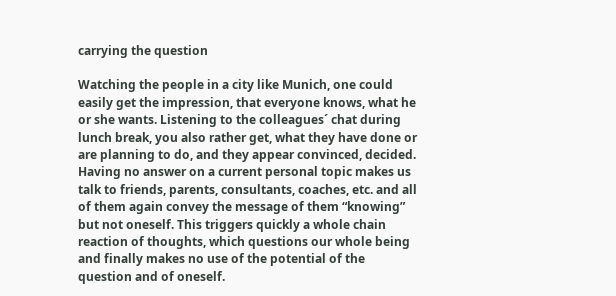carrying the question

Watching the people in a city like Munich, one could easily get the impression, that everyone knows, what he or she wants. Listening to the colleagues´ chat during lunch break, you also rather get, what they have done or are planning to do, and they appear convinced, decided. Having no answer on a current personal topic makes us talk to friends, parents, consultants, coaches, etc. and all of them again convey the message of them “knowing” but not oneself. This triggers quickly a whole chain reaction of thoughts, which questions our whole being and finally makes no use of the potential of the question and of oneself.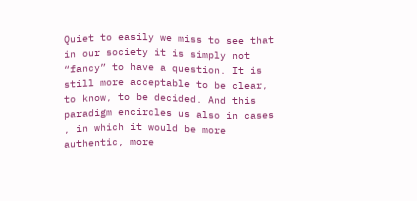Quiet to easily we miss to see that in our society it is simply not “fancy” to have a question. It is still more acceptable to be clear, to know, to be decided. And this paradigm encircles us also in cases , in which it would be more authentic, more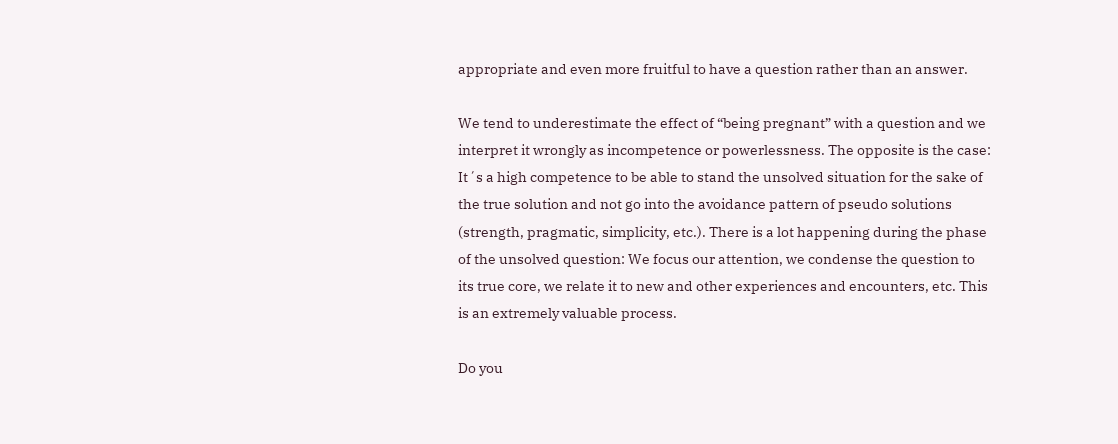appropriate and even more fruitful to have a question rather than an answer.

We tend to underestimate the effect of “being pregnant” with a question and we interpret it wrongly as incompetence or powerlessness. The opposite is the case:  It´s a high competence to be able to stand the unsolved situation for the sake of the true solution and not go into the avoidance pattern of pseudo solutions (strength, pragmatic, simplicity, etc.). There is a lot happening during the phase of the unsolved question: We focus our attention, we condense the question to its true core, we relate it to new and other experiences and encounters, etc. This is an extremely valuable process.

Do you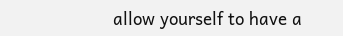allow yourself to have a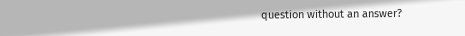question without an answer?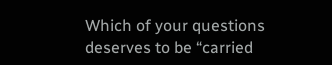Which of your questions deserves to be “carried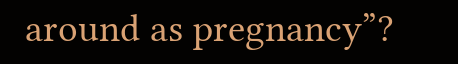around as pregnancy”?